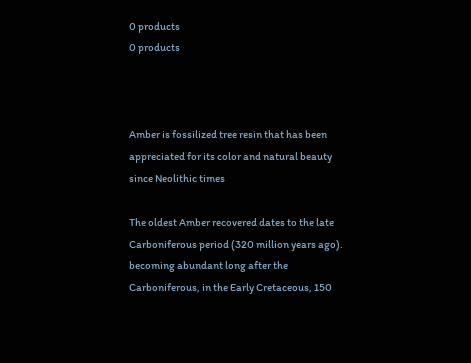0 products
0 products



Amber is fossilized tree resin that has been appreciated for its color and natural beauty since Neolithic times

The oldest Amber recovered dates to the late Carboniferous period (320 million years ago). becoming abundant long after the Carboniferous, in the Early Cretaceous, 150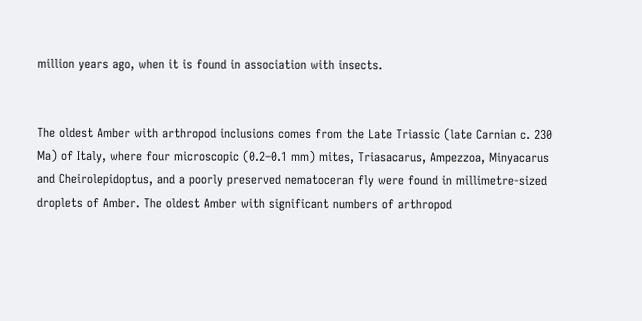million years ago, when it is found in association with insects.


The oldest Amber with arthropod inclusions comes from the Late Triassic (late Carnian c. 230 Ma) of Italy, where four microscopic (0.2–0.1 mm) mites, Triasacarus, Ampezzoa, Minyacarus and Cheirolepidoptus, and a poorly preserved nematoceran fly were found in millimetre-sized droplets of Amber. The oldest Amber with significant numbers of arthropod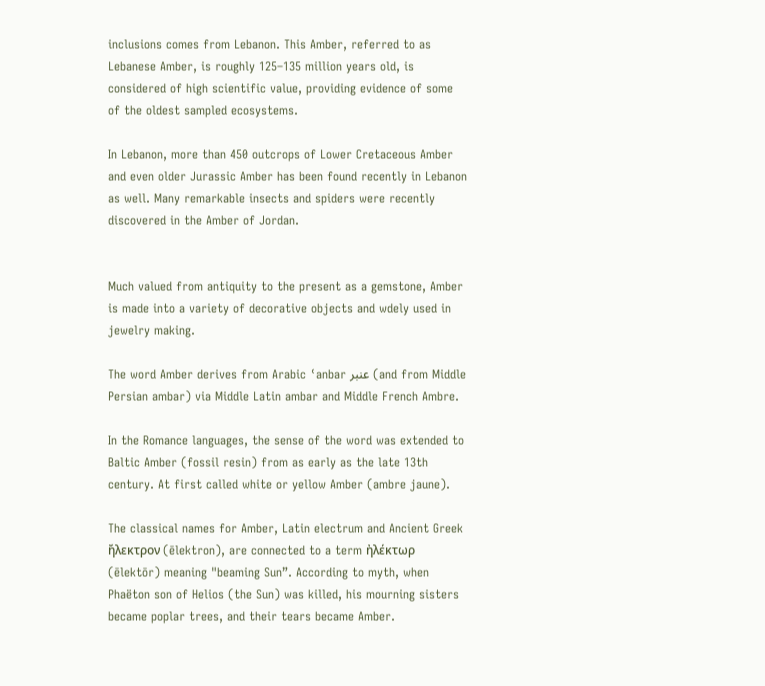inclusions comes from Lebanon. This Amber, referred to as Lebanese Amber, is roughly 125–135 million years old, is considered of high scientific value, providing evidence of some of the oldest sampled ecosystems.

In Lebanon, more than 450 outcrops of Lower Cretaceous Amber and even older Jurassic Amber has been found recently in Lebanon as well. Many remarkable insects and spiders were recently discovered in the Amber of Jordan.


Much valued from antiquity to the present as a gemstone, Amber is made into a variety of decorative objects and wdely used in jewelry making.

The word Amber derives from Arabic ʿanbar عنبر (and from Middle Persian ambar) via Middle Latin ambar and Middle French Ambre.

In the Romance languages, the sense of the word was extended to Baltic Amber (fossil resin) from as early as the late 13th century. At first called white or yellow Amber (ambre jaune).

The classical names for Amber, Latin electrum and Ancient Greek ἤλεκτρον (ēlektron), are connected to a term ἠλέκτωρ (ēlektōr) meaning "beaming Sun”. According to myth, when Phaëton son of Helios (the Sun) was killed, his mourning sisters became poplar trees, and their tears became Amber.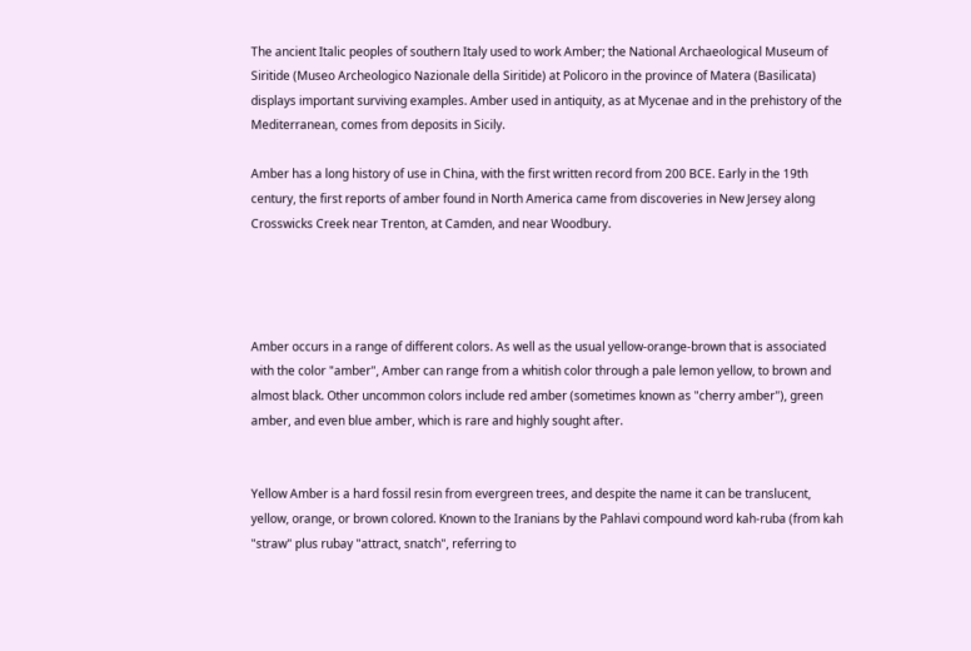The ancient Italic peoples of southern Italy used to work Amber; the National Archaeological Museum of Siritide (Museo Archeologico Nazionale della Siritide) at Policoro in the province of Matera (Basilicata) displays important surviving examples. Amber used in antiquity, as at Mycenae and in the prehistory of the Mediterranean, comes from deposits in Sicily.

Amber has a long history of use in China, with the first written record from 200 BCE. Early in the 19th century, the first reports of amber found in North America came from discoveries in New Jersey along Crosswicks Creek near Trenton, at Camden, and near Woodbury.




Amber occurs in a range of different colors. As well as the usual yellow-orange-brown that is associated with the color "amber", Amber can range from a whitish color through a pale lemon yellow, to brown and almost black. Other uncommon colors include red amber (sometimes known as "cherry amber"), green amber, and even blue amber, which is rare and highly sought after.


Yellow Amber is a hard fossil resin from evergreen trees, and despite the name it can be translucent, yellow, orange, or brown colored. Known to the Iranians by the Pahlavi compound word kah-ruba (from kah "straw" plus rubay "attract, snatch", referring to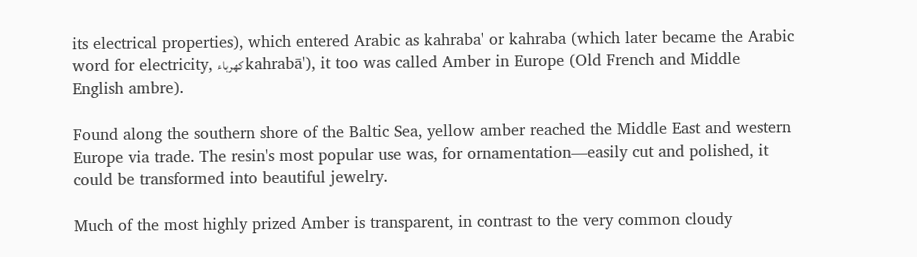its electrical properties), which entered Arabic as kahraba' or kahraba (which later became the Arabic word for electricity, كهرباء kahrabā'), it too was called Amber in Europe (Old French and Middle English ambre).

Found along the southern shore of the Baltic Sea, yellow amber reached the Middle East and western Europe via trade. The resin's most popular use was, for ornamentation—easily cut and polished, it could be transformed into beautiful jewelry.

Much of the most highly prized Amber is transparent, in contrast to the very common cloudy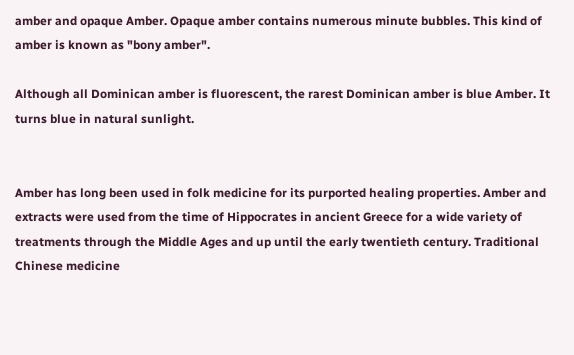amber and opaque Amber. Opaque amber contains numerous minute bubbles. This kind of amber is known as "bony amber".

Although all Dominican amber is fluorescent, the rarest Dominican amber is blue Amber. It turns blue in natural sunlight.


Amber has long been used in folk medicine for its purported healing properties. Amber and extracts were used from the time of Hippocrates in ancient Greece for a wide variety of treatments through the Middle Ages and up until the early twentieth century. Traditional Chinese medicine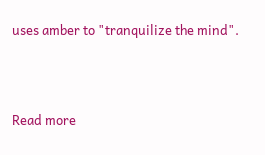uses amber to "tranquilize the mind".



Read more